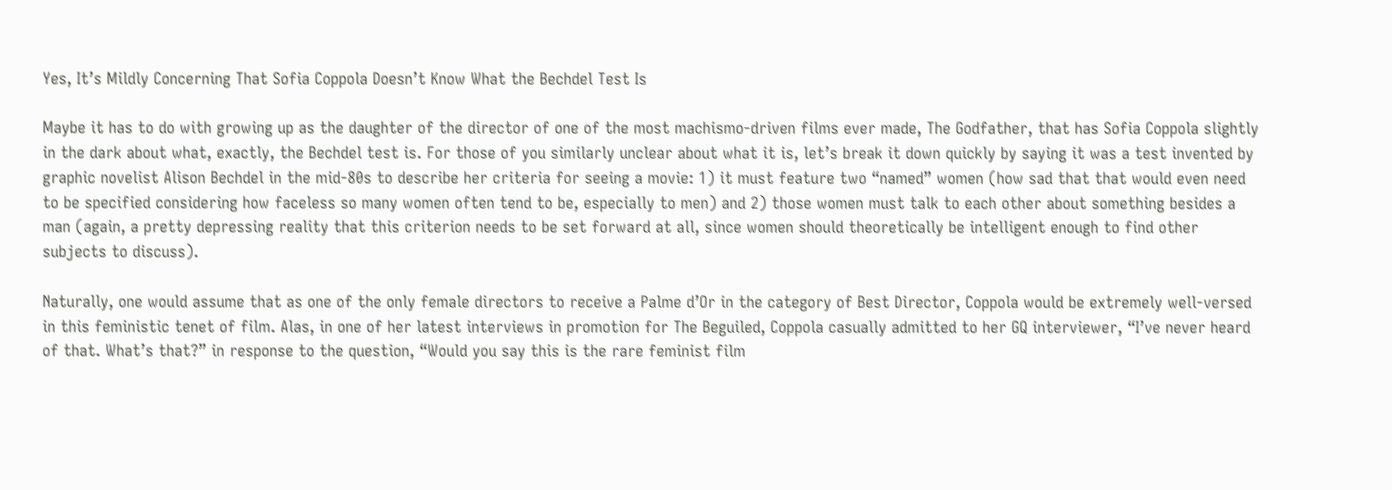Yes, It’s Mildly Concerning That Sofia Coppola Doesn’t Know What the Bechdel Test Is

Maybe it has to do with growing up as the daughter of the director of one of the most machismo-driven films ever made, The Godfather, that has Sofia Coppola slightly in the dark about what, exactly, the Bechdel test is. For those of you similarly unclear about what it is, let’s break it down quickly by saying it was a test invented by graphic novelist Alison Bechdel in the mid-80s to describe her criteria for seeing a movie: 1) it must feature two “named” women (how sad that that would even need to be specified considering how faceless so many women often tend to be, especially to men) and 2) those women must talk to each other about something besides a man (again, a pretty depressing reality that this criterion needs to be set forward at all, since women should theoretically be intelligent enough to find other subjects to discuss).

Naturally, one would assume that as one of the only female directors to receive a Palme d’Or in the category of Best Director, Coppola would be extremely well-versed in this feministic tenet of film. Alas, in one of her latest interviews in promotion for The Beguiled, Coppola casually admitted to her GQ interviewer, “I’ve never heard of that. What’s that?” in response to the question, “Would you say this is the rare feminist film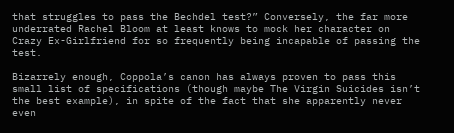that struggles to pass the Bechdel test?” Conversely, the far more underrated Rachel Bloom at least knows to mock her character on Crazy Ex-Girlfriend for so frequently being incapable of passing the test.

Bizarrely enough, Coppola’s canon has always proven to pass this small list of specifications (though maybe The Virgin Suicides isn’t the best example), in spite of the fact that she apparently never even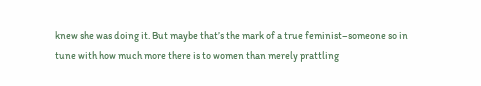knew she was doing it. But maybe that’s the mark of a true feminist–someone so in tune with how much more there is to women than merely prattling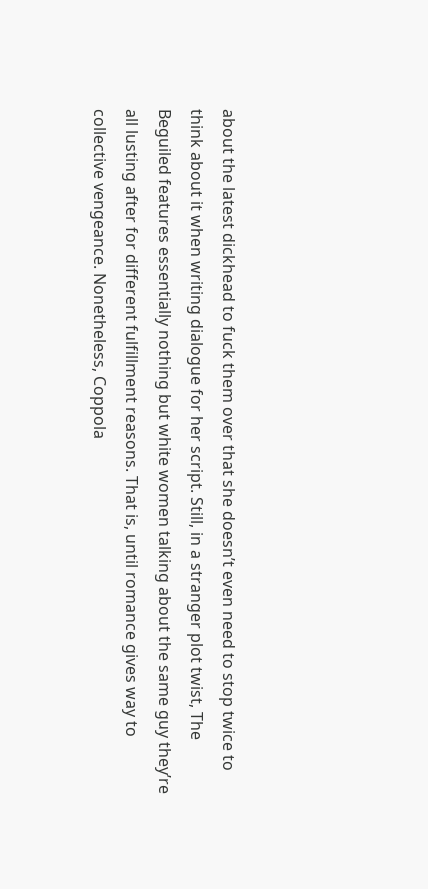about the latest dickhead to fuck them over that she doesn’t even need to stop twice to think about it when writing dialogue for her script. Still, in a stranger plot twist, The Beguiled features essentially nothing but white women talking about the same guy they’re all lusting after for different fulfillment reasons. That is, until romance gives way to collective vengeance. Nonetheless, Coppola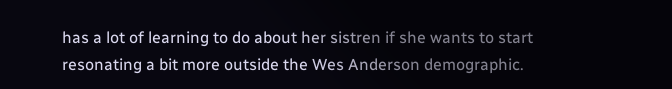has a lot of learning to do about her sistren if she wants to start resonating a bit more outside the Wes Anderson demographic.